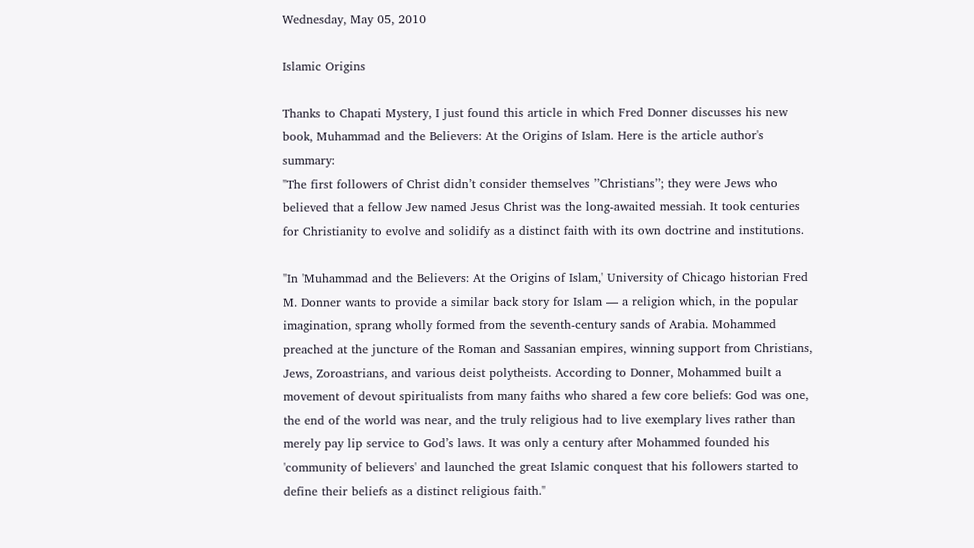Wednesday, May 05, 2010

Islamic Origins

Thanks to Chapati Mystery, I just found this article in which Fred Donner discusses his new book, Muhammad and the Believers: At the Origins of Islam. Here is the article author's summary:
"The first followers of Christ didn’t consider themselves ’’Christians’’; they were Jews who believed that a fellow Jew named Jesus Christ was the long-awaited messiah. It took centuries for Christianity to evolve and solidify as a distinct faith with its own doctrine and institutions.

"In 'Muhammad and the Believers: At the Origins of Islam,' University of Chicago historian Fred M. Donner wants to provide a similar back story for Islam — a religion which, in the popular imagination, sprang wholly formed from the seventh-century sands of Arabia. Mohammed preached at the juncture of the Roman and Sassanian empires, winning support from Christians, Jews, Zoroastrians, and various deist polytheists. According to Donner, Mohammed built a movement of devout spiritualists from many faiths who shared a few core beliefs: God was one, the end of the world was near, and the truly religious had to live exemplary lives rather than merely pay lip service to God’s laws. It was only a century after Mohammed founded his 'community of believers' and launched the great Islamic conquest that his followers started to define their beliefs as a distinct religious faith."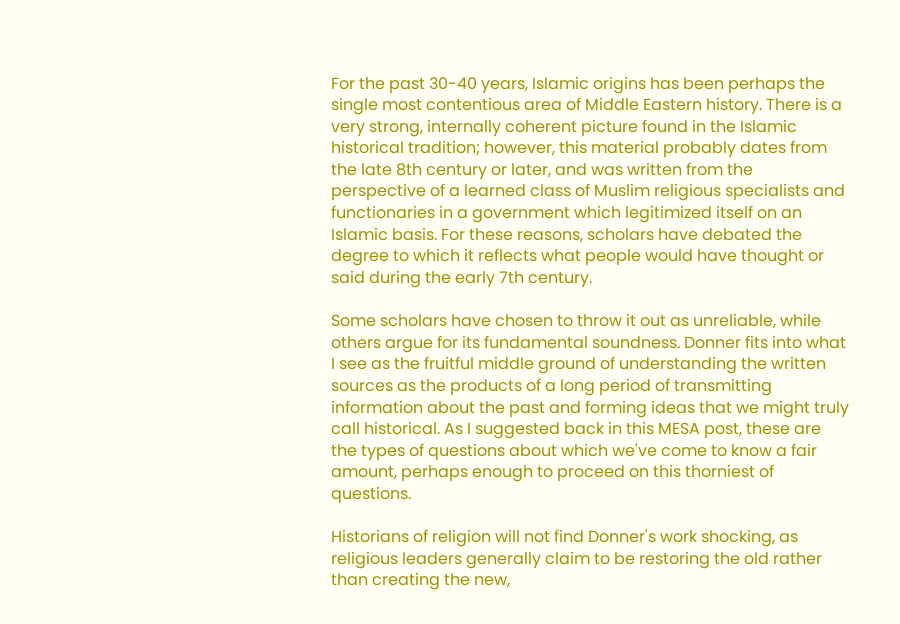For the past 30-40 years, Islamic origins has been perhaps the single most contentious area of Middle Eastern history. There is a very strong, internally coherent picture found in the Islamic historical tradition; however, this material probably dates from the late 8th century or later, and was written from the perspective of a learned class of Muslim religious specialists and functionaries in a government which legitimized itself on an Islamic basis. For these reasons, scholars have debated the degree to which it reflects what people would have thought or said during the early 7th century.

Some scholars have chosen to throw it out as unreliable, while others argue for its fundamental soundness. Donner fits into what I see as the fruitful middle ground of understanding the written sources as the products of a long period of transmitting information about the past and forming ideas that we might truly call historical. As I suggested back in this MESA post, these are the types of questions about which we've come to know a fair amount, perhaps enough to proceed on this thorniest of questions.

Historians of religion will not find Donner's work shocking, as religious leaders generally claim to be restoring the old rather than creating the new,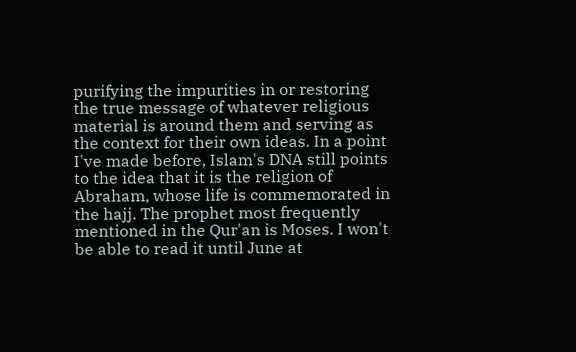purifying the impurities in or restoring the true message of whatever religious material is around them and serving as the context for their own ideas. In a point I've made before, Islam's DNA still points to the idea that it is the religion of Abraham, whose life is commemorated in the hajj. The prophet most frequently mentioned in the Qur'an is Moses. I won't be able to read it until June at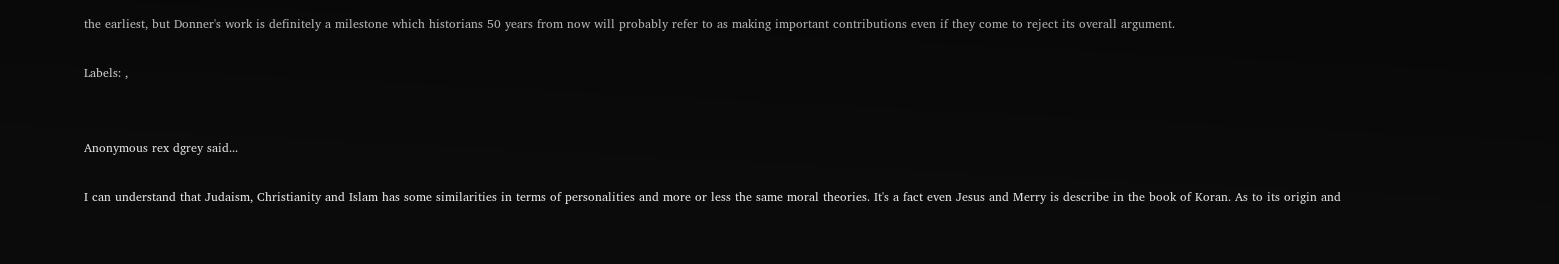the earliest, but Donner's work is definitely a milestone which historians 50 years from now will probably refer to as making important contributions even if they come to reject its overall argument.

Labels: ,


Anonymous rex dgrey said...

I can understand that Judaism, Christianity and Islam has some similarities in terms of personalities and more or less the same moral theories. It's a fact even Jesus and Merry is describe in the book of Koran. As to its origin and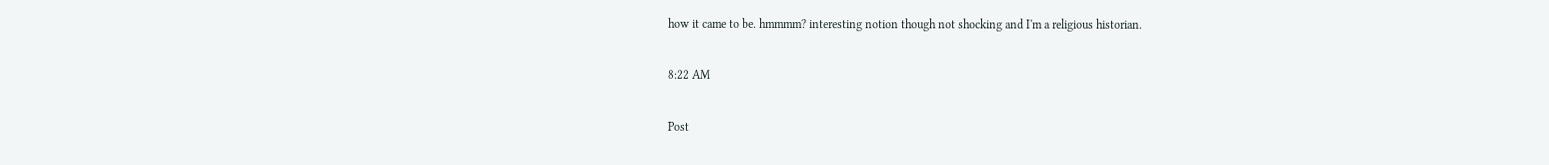how it came to be. hmmmm? interesting notion though not shocking and I'm a religious historian.

8:22 AM

Post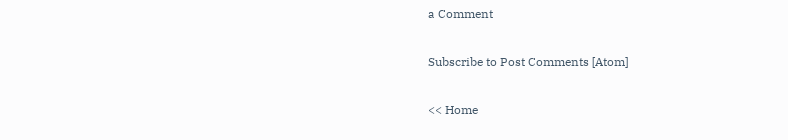a Comment

Subscribe to Post Comments [Atom]

<< Home